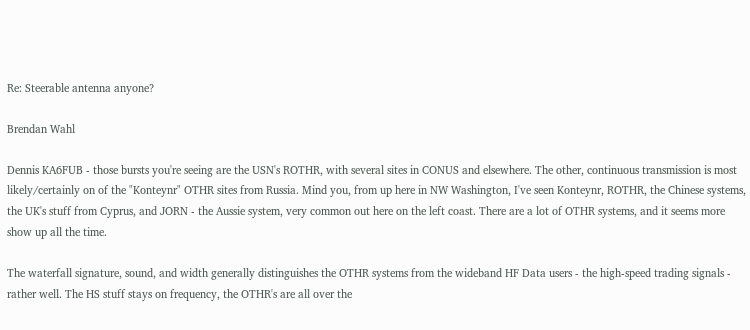Re: Steerable antenna anyone?

Brendan Wahl

Dennis KA6FUB - those bursts you're seeing are the USN's ROTHR, with several sites in CONUS and elsewhere. The other, continuous transmission is most likely/certainly on of the "Konteynr" OTHR sites from Russia. Mind you, from up here in NW Washington, I've seen Konteynr, ROTHR, the Chinese systems, the UK's stuff from Cyprus, and JORN - the Aussie system, very common out here on the left coast. There are a lot of OTHR systems, and it seems more show up all the time.

The waterfall signature, sound, and width generally distinguishes the OTHR systems from the wideband HF Data users - the high-speed trading signals - rather well. The HS stuff stays on frequency, the OTHR's are all over the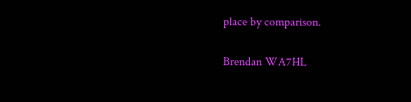place by comparison.

Brendan WA7HL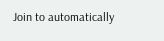Join to automatically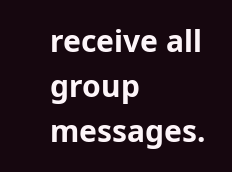receive all group messages.